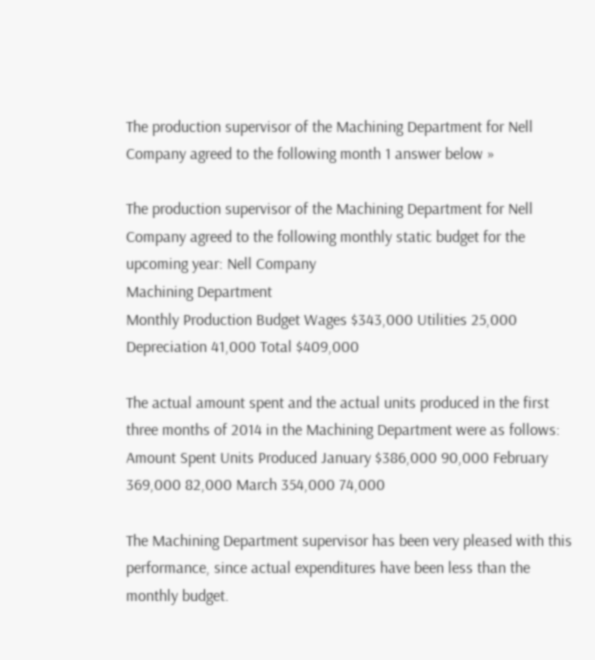The production supervisor of the Machining Department for Nell Company agreed to the following month 1 answer below »

The production supervisor of the Machining Department for Nell Company agreed to the following monthly static budget for the upcoming year: Nell Company
Machining Department
Monthly Production Budget Wages $343,000 Utilities 25,000 Depreciation 41,000 Total $409,000

The actual amount spent and the actual units produced in the first three months of 2014 in the Machining Department were as follows: Amount Spent Units Produced January $386,000 90,000 February 369,000 82,000 March 354,000 74,000

The Machining Department supervisor has been very pleased with this performance, since actual expenditures have been less than the monthly budget.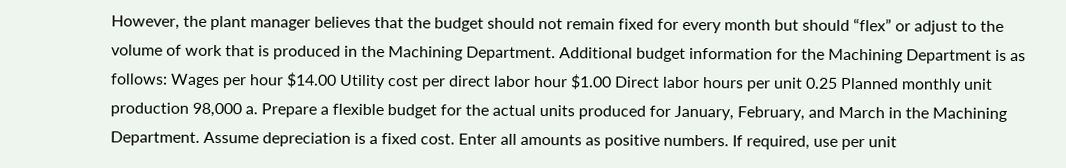However, the plant manager believes that the budget should not remain fixed for every month but should “flex” or adjust to the volume of work that is produced in the Machining Department. Additional budget information for the Machining Department is as follows: Wages per hour $14.00 Utility cost per direct labor hour $1.00 Direct labor hours per unit 0.25 Planned monthly unit production 98,000 a. Prepare a flexible budget for the actual units produced for January, February, and March in the Machining Department. Assume depreciation is a fixed cost. Enter all amounts as positive numbers. If required, use per unit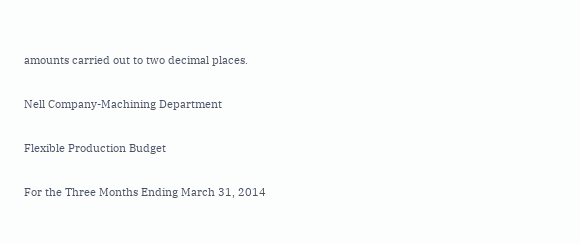amounts carried out to two decimal places.

Nell Company-Machining Department

Flexible Production Budget

For the Three Months Ending March 31, 2014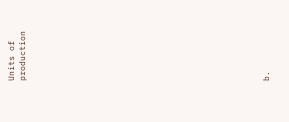Units of production




















b.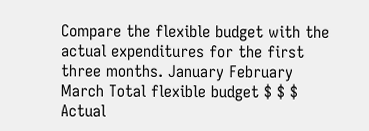Compare the flexible budget with the actual expenditures for the first three months. January February March Total flexible budget $ $ $ Actual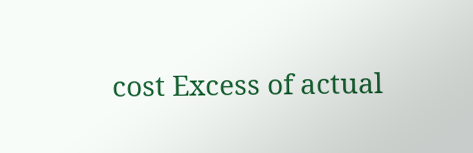cost Excess of actual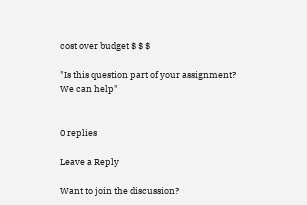cost over budget $ $ $

"Is this question part of your assignment? We can help"


0 replies

Leave a Reply

Want to join the discussion?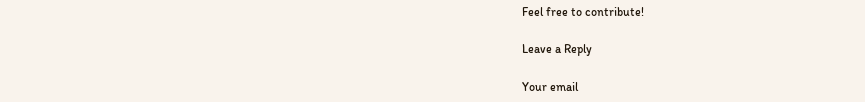Feel free to contribute!

Leave a Reply

Your email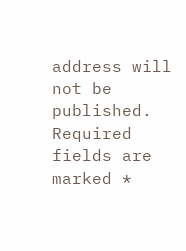address will not be published. Required fields are marked *